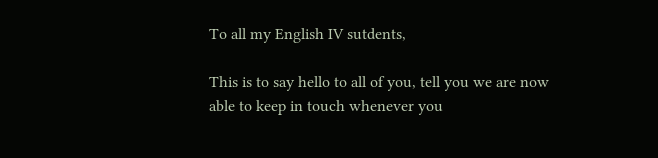To all my English IV sutdents,

This is to say hello to all of you, tell you we are now able to keep in touch whenever you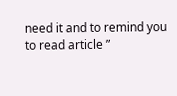need it and to remind you to read article ”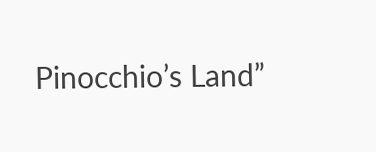Pinocchio’s Land”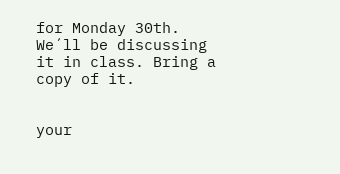for Monday 30th. We´ll be discussing it in class. Bring a copy of it.


your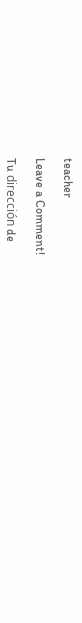teacher

Leave a Comment!

Tu dirección de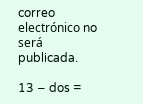correo electrónico no será publicada.

13 − dos =